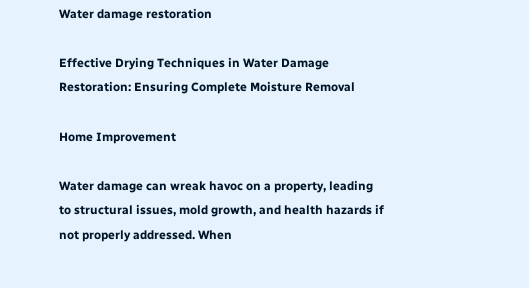Water damage restoration

Effective Drying Techniques in Water Damage Restoration: Ensuring Complete Moisture Removal

Home Improvement

Water damage can wreak havoc on a property, leading to structural issues, mold growth, and health hazards if not properly addressed. When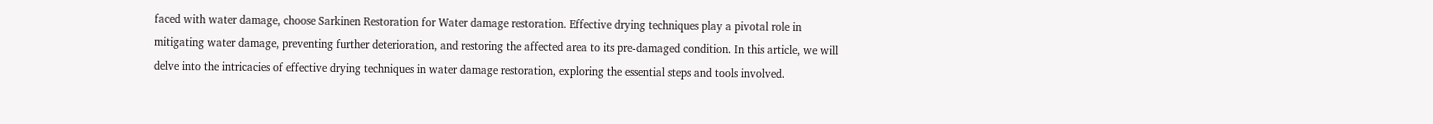faced with water damage, choose Sarkinen Restoration for Water damage restoration. Effective drying techniques play a pivotal role in mitigating water damage, preventing further deterioration, and restoring the affected area to its pre-damaged condition. In this article, we will delve into the intricacies of effective drying techniques in water damage restoration, exploring the essential steps and tools involved.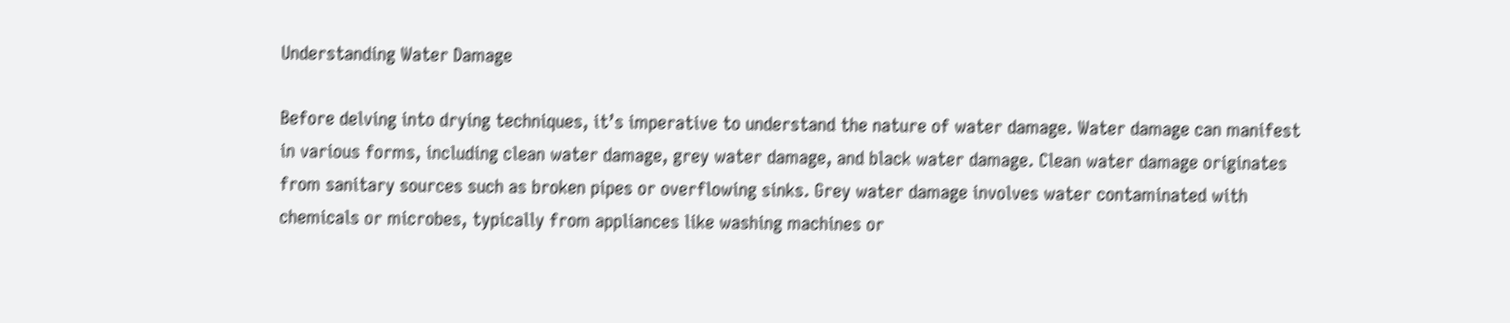Understanding Water Damage

Before delving into drying techniques, it’s imperative to understand the nature of water damage. Water damage can manifest in various forms, including clean water damage, grey water damage, and black water damage. Clean water damage originates from sanitary sources such as broken pipes or overflowing sinks. Grey water damage involves water contaminated with chemicals or microbes, typically from appliances like washing machines or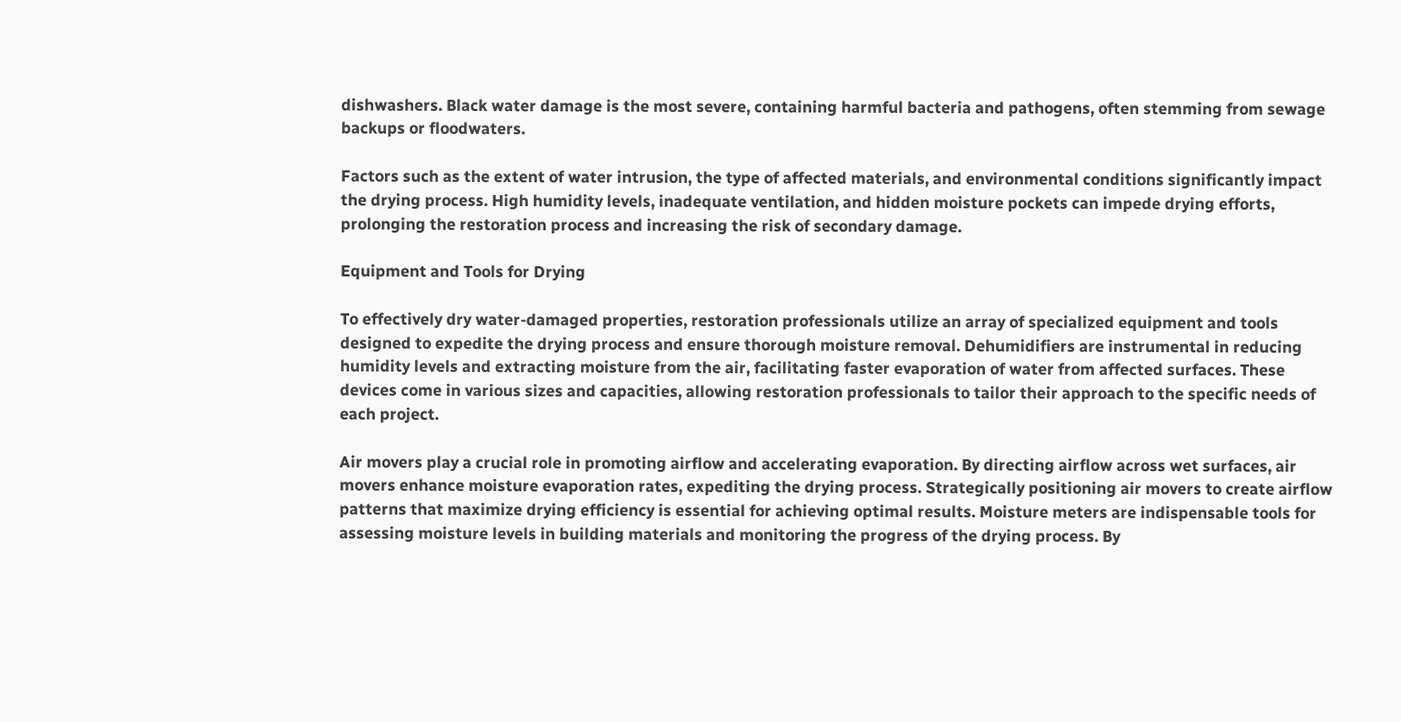dishwashers. Black water damage is the most severe, containing harmful bacteria and pathogens, often stemming from sewage backups or floodwaters.

Factors such as the extent of water intrusion, the type of affected materials, and environmental conditions significantly impact the drying process. High humidity levels, inadequate ventilation, and hidden moisture pockets can impede drying efforts, prolonging the restoration process and increasing the risk of secondary damage.

Equipment and Tools for Drying

To effectively dry water-damaged properties, restoration professionals utilize an array of specialized equipment and tools designed to expedite the drying process and ensure thorough moisture removal. Dehumidifiers are instrumental in reducing humidity levels and extracting moisture from the air, facilitating faster evaporation of water from affected surfaces. These devices come in various sizes and capacities, allowing restoration professionals to tailor their approach to the specific needs of each project.

Air movers play a crucial role in promoting airflow and accelerating evaporation. By directing airflow across wet surfaces, air movers enhance moisture evaporation rates, expediting the drying process. Strategically positioning air movers to create airflow patterns that maximize drying efficiency is essential for achieving optimal results. Moisture meters are indispensable tools for assessing moisture levels in building materials and monitoring the progress of the drying process. By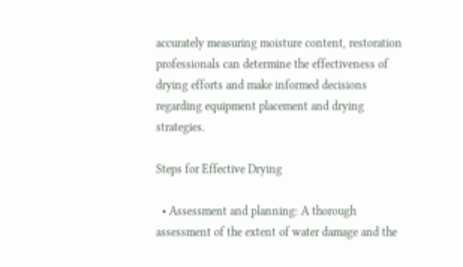accurately measuring moisture content, restoration professionals can determine the effectiveness of drying efforts and make informed decisions regarding equipment placement and drying strategies.

Steps for Effective Drying

  • Assessment and planning: A thorough assessment of the extent of water damage and the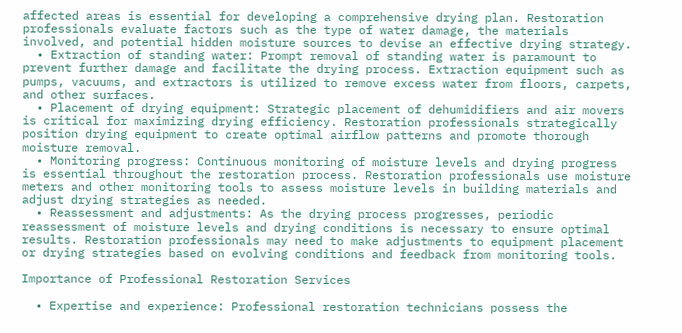affected areas is essential for developing a comprehensive drying plan. Restoration professionals evaluate factors such as the type of water damage, the materials involved, and potential hidden moisture sources to devise an effective drying strategy.
  • Extraction of standing water: Prompt removal of standing water is paramount to prevent further damage and facilitate the drying process. Extraction equipment such as pumps, vacuums, and extractors is utilized to remove excess water from floors, carpets, and other surfaces.
  • Placement of drying equipment: Strategic placement of dehumidifiers and air movers is critical for maximizing drying efficiency. Restoration professionals strategically position drying equipment to create optimal airflow patterns and promote thorough moisture removal.
  • Monitoring progress: Continuous monitoring of moisture levels and drying progress is essential throughout the restoration process. Restoration professionals use moisture meters and other monitoring tools to assess moisture levels in building materials and adjust drying strategies as needed.
  • Reassessment and adjustments: As the drying process progresses, periodic reassessment of moisture levels and drying conditions is necessary to ensure optimal results. Restoration professionals may need to make adjustments to equipment placement or drying strategies based on evolving conditions and feedback from monitoring tools.

Importance of Professional Restoration Services

  • Expertise and experience: Professional restoration technicians possess the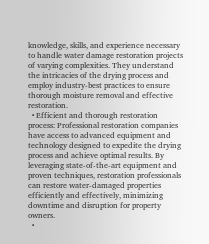knowledge, skills, and experience necessary to handle water damage restoration projects of varying complexities. They understand the intricacies of the drying process and employ industry-best practices to ensure thorough moisture removal and effective restoration.
  • Efficient and thorough restoration process: Professional restoration companies have access to advanced equipment and technology designed to expedite the drying process and achieve optimal results. By leveraging state-of-the-art equipment and proven techniques, restoration professionals can restore water-damaged properties efficiently and effectively, minimizing downtime and disruption for property owners.
  •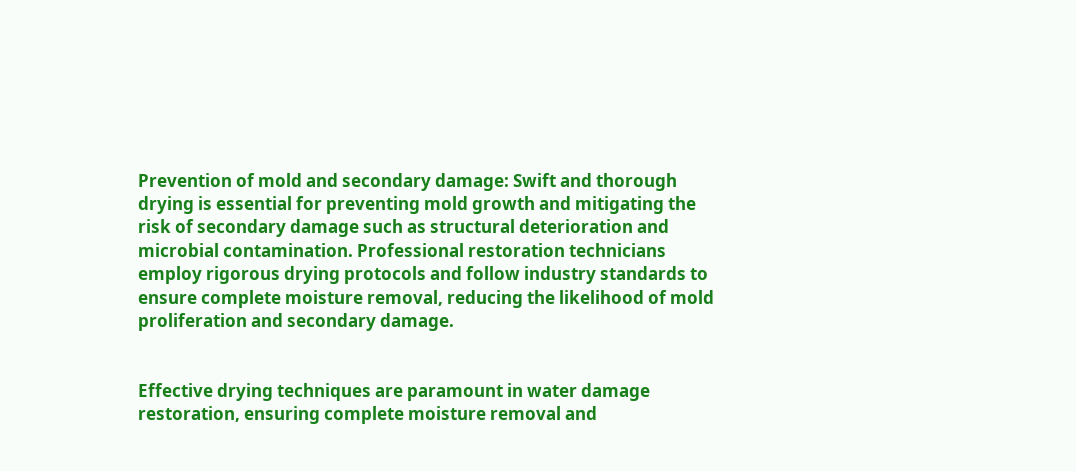Prevention of mold and secondary damage: Swift and thorough drying is essential for preventing mold growth and mitigating the risk of secondary damage such as structural deterioration and microbial contamination. Professional restoration technicians employ rigorous drying protocols and follow industry standards to ensure complete moisture removal, reducing the likelihood of mold proliferation and secondary damage.


Effective drying techniques are paramount in water damage restoration, ensuring complete moisture removal and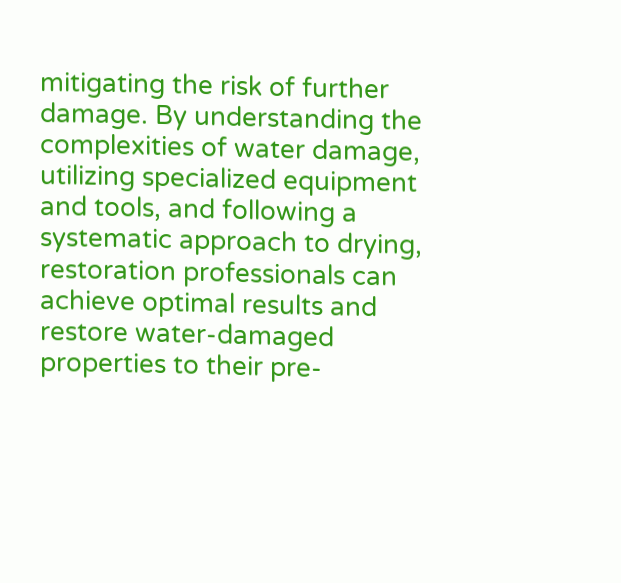mitigating the risk of further damage. By understanding the complexities of water damage, utilizing specialized equipment and tools, and following a systematic approach to drying, restoration professionals can achieve optimal results and restore water-damaged properties to their pre-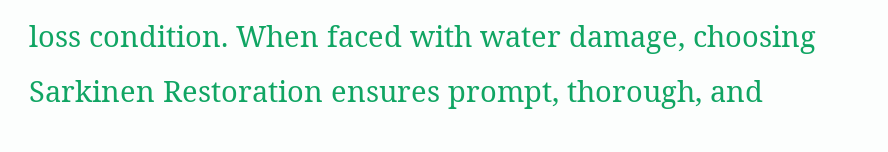loss condition. When faced with water damage, choosing Sarkinen Restoration ensures prompt, thorough, and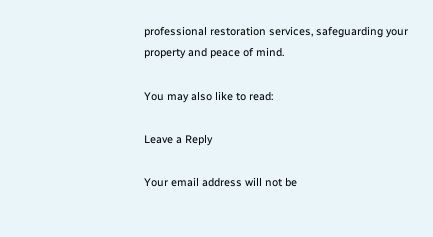professional restoration services, safeguarding your property and peace of mind.

You may also like to read:

Leave a Reply

Your email address will not be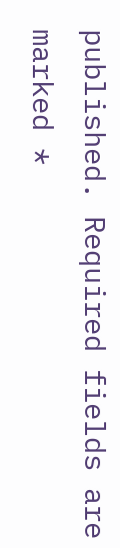published. Required fields are marked *